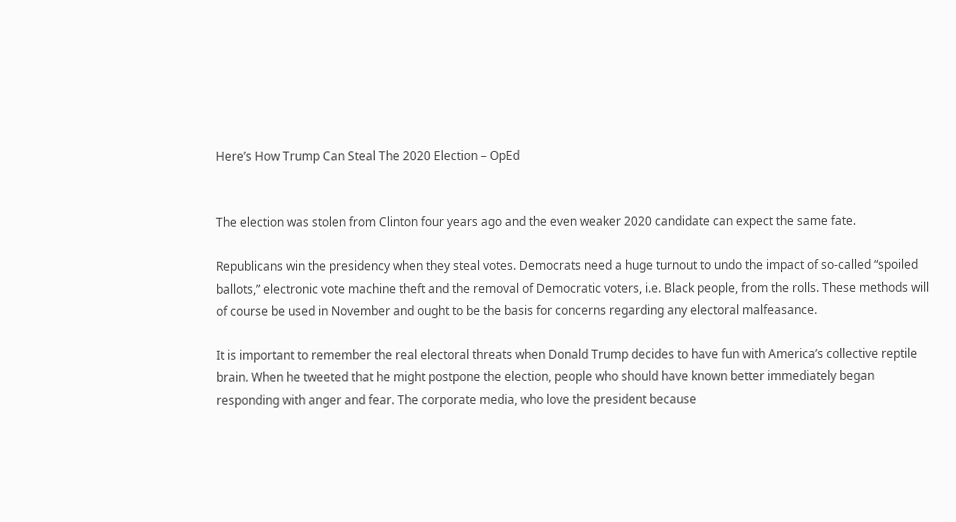Here’s How Trump Can Steal The 2020 Election – OpEd


The election was stolen from Clinton four years ago and the even weaker 2020 candidate can expect the same fate.

Republicans win the presidency when they steal votes. Democrats need a huge turnout to undo the impact of so-called “spoiled ballots,” electronic vote machine theft and the removal of Democratic voters, i.e. Black people, from the rolls. These methods will of course be used in November and ought to be the basis for concerns regarding any electoral malfeasance.

It is important to remember the real electoral threats when Donald Trump decides to have fun with America’s collective reptile brain. When he tweeted that he might postpone the election, people who should have known better immediately began responding with anger and fear. The corporate media, who love the president because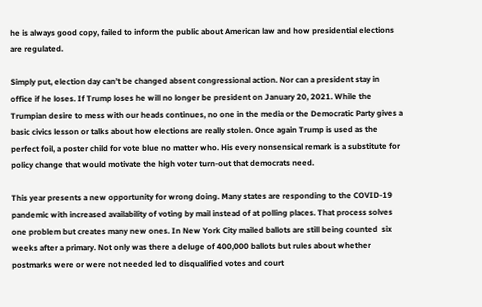he is always good copy, failed to inform the public about American law and how presidential elections are regulated.

Simply put, election day can’t be changed absent congressional action. Nor can a president stay in office if he loses. If Trump loses he will no longer be president on January 20, 2021. While the Trumpian desire to mess with our heads continues, no one in the media or the Democratic Party gives a basic civics lesson or talks about how elections are really stolen. Once again Trump is used as the perfect foil, a poster child for vote blue no matter who. His every nonsensical remark is a substitute for policy change that would motivate the high voter turn-out that democrats need.

This year presents a new opportunity for wrong doing. Many states are responding to the COVID-19 pandemic with increased availability of voting by mail instead of at polling places. That process solves one problem but creates many new ones. In New York City mailed ballots are still being counted  six weeks after a primary. Not only was there a deluge of 400,000 ballots but rules about whether postmarks were or were not needed led to disqualified votes and court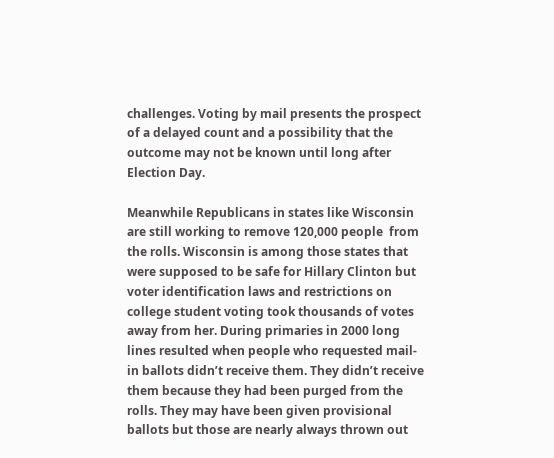challenges. Voting by mail presents the prospect of a delayed count and a possibility that the outcome may not be known until long after Election Day.

Meanwhile Republicans in states like Wisconsin are still working to remove 120,000 people  from the rolls. Wisconsin is among those states that were supposed to be safe for Hillary Clinton but voter identification laws and restrictions on college student voting took thousands of votes away from her. During primaries in 2000 long lines resulted when people who requested mail-in ballots didn’t receive them. They didn’t receive them because they had been purged from the rolls. They may have been given provisional ballots but those are nearly always thrown out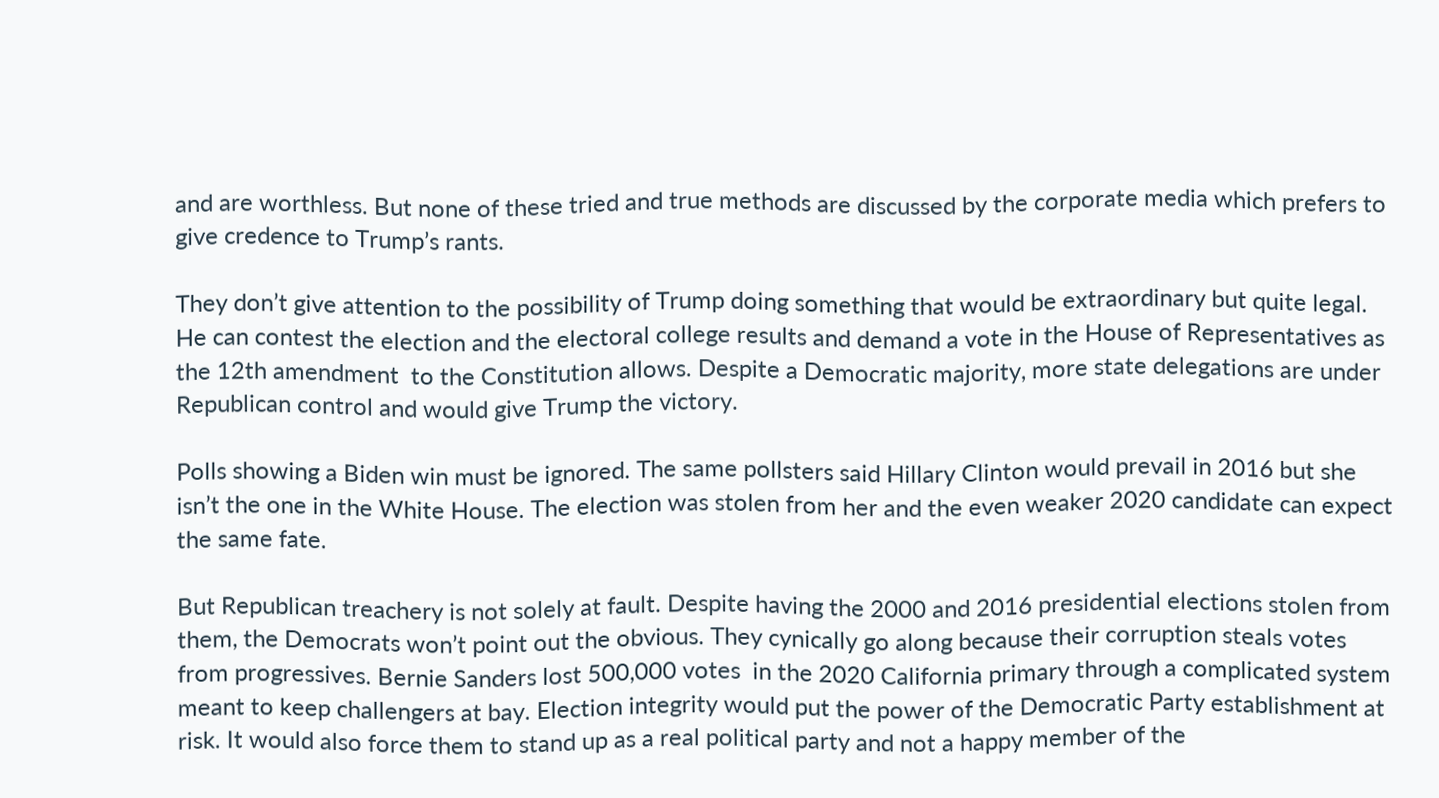and are worthless. But none of these tried and true methods are discussed by the corporate media which prefers to give credence to Trump’s rants.

They don’t give attention to the possibility of Trump doing something that would be extraordinary but quite legal. He can contest the election and the electoral college results and demand a vote in the House of Representatives as the 12th amendment  to the Constitution allows. Despite a Democratic majority, more state delegations are under Republican control and would give Trump the victory.

Polls showing a Biden win must be ignored. The same pollsters said Hillary Clinton would prevail in 2016 but she isn’t the one in the White House. The election was stolen from her and the even weaker 2020 candidate can expect the same fate.

But Republican treachery is not solely at fault. Despite having the 2000 and 2016 presidential elections stolen from them, the Democrats won’t point out the obvious. They cynically go along because their corruption steals votes from progressives. Bernie Sanders lost 500,000 votes  in the 2020 California primary through a complicated system meant to keep challengers at bay. Election integrity would put the power of the Democratic Party establishment at risk. It would also force them to stand up as a real political party and not a happy member of the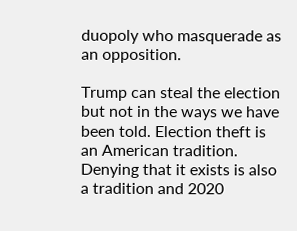duopoly who masquerade as an opposition.

Trump can steal the election but not in the ways we have been told. Election theft is an American tradition. Denying that it exists is also a tradition and 2020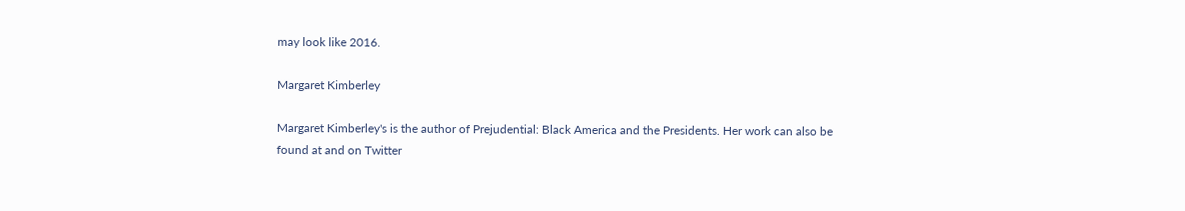may look like 2016.

Margaret Kimberley

Margaret Kimberley's is the author of Prejudential: Black America and the Presidents. Her work can also be found at and on Twitter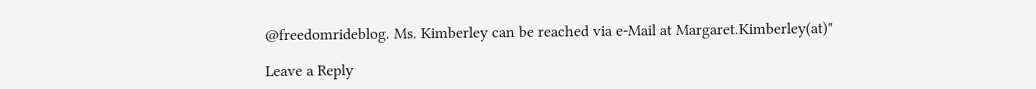@freedomrideblog. Ms. Kimberley can be reached via e-Mail at Margaret.Kimberley(at)"

Leave a Reply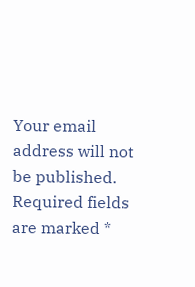Your email address will not be published. Required fields are marked *